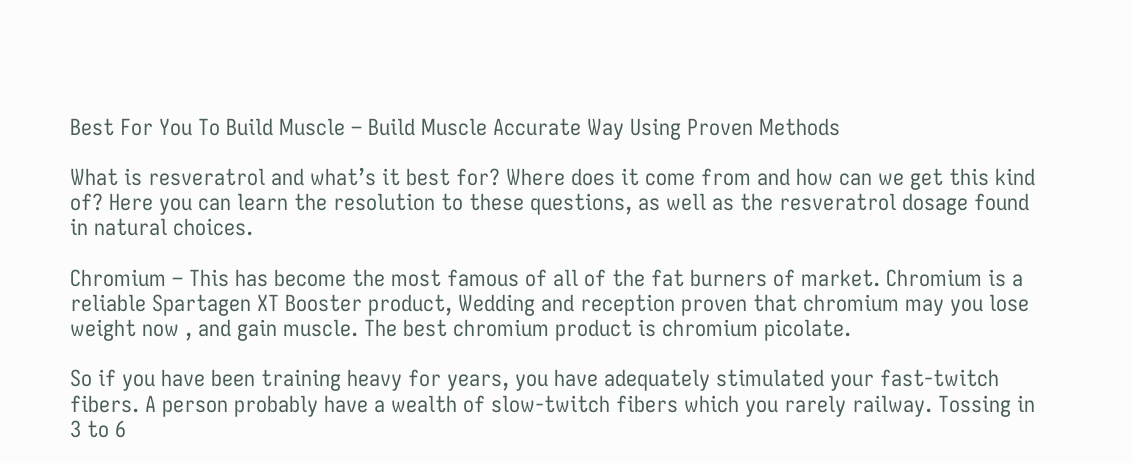Best For You To Build Muscle – Build Muscle Accurate Way Using Proven Methods

What is resveratrol and what’s it best for? Where does it come from and how can we get this kind of? Here you can learn the resolution to these questions, as well as the resveratrol dosage found in natural choices.

Chromium – This has become the most famous of all of the fat burners of market. Chromium is a reliable Spartagen XT Booster product, Wedding and reception proven that chromium may you lose weight now , and gain muscle. The best chromium product is chromium picolate.

So if you have been training heavy for years, you have adequately stimulated your fast-twitch fibers. A person probably have a wealth of slow-twitch fibers which you rarely railway. Tossing in 3 to 6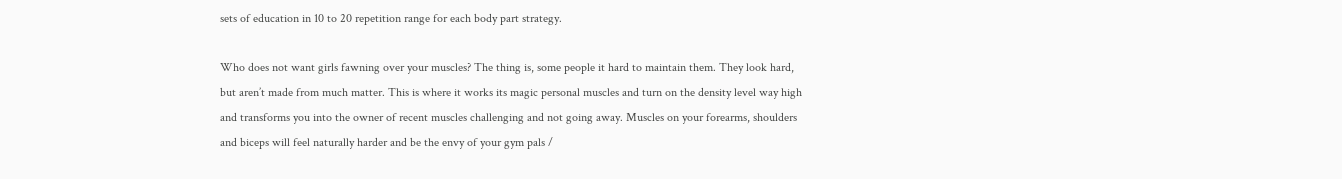sets of education in 10 to 20 repetition range for each body part strategy.

Who does not want girls fawning over your muscles? The thing is, some people it hard to maintain them. They look hard, but aren’t made from much matter. This is where it works its magic personal muscles and turn on the density level way high and transforms you into the owner of recent muscles challenging and not going away. Muscles on your forearms, shoulders and biceps will feel naturally harder and be the envy of your gym pals /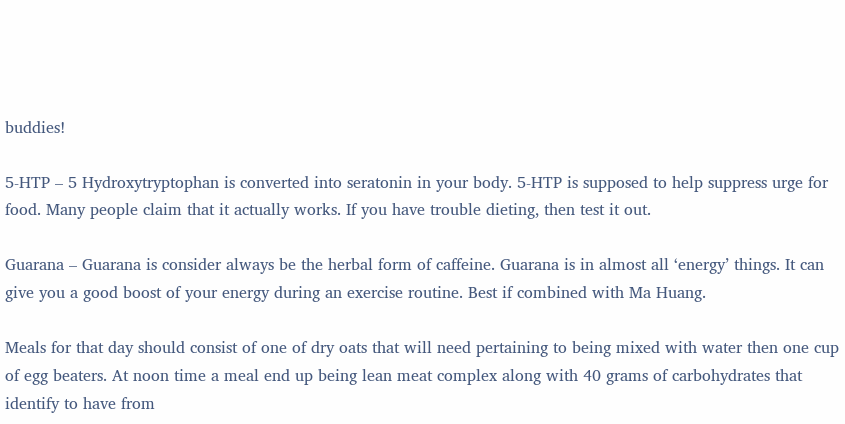buddies!

5-HTP – 5 Hydroxytryptophan is converted into seratonin in your body. 5-HTP is supposed to help suppress urge for food. Many people claim that it actually works. If you have trouble dieting, then test it out.

Guarana – Guarana is consider always be the herbal form of caffeine. Guarana is in almost all ‘energy’ things. It can give you a good boost of your energy during an exercise routine. Best if combined with Ma Huang.

Meals for that day should consist of one of dry oats that will need pertaining to being mixed with water then one cup of egg beaters. At noon time a meal end up being lean meat complex along with 40 grams of carbohydrates that identify to have from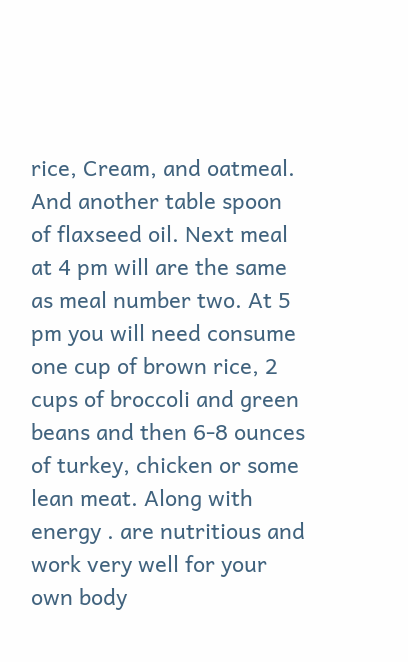rice, Cream, and oatmeal. And another table spoon of flaxseed oil. Next meal at 4 pm will are the same as meal number two. At 5 pm you will need consume one cup of brown rice, 2 cups of broccoli and green beans and then 6-8 ounces of turkey, chicken or some lean meat. Along with energy . are nutritious and work very well for your own body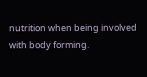nutrition when being involved with body forming.